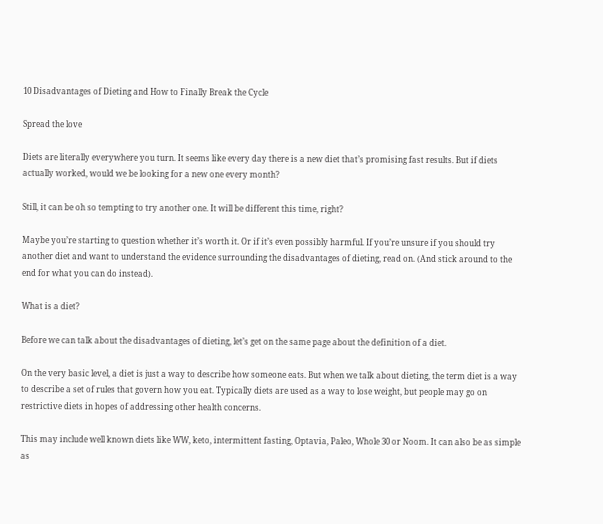10 Disadvantages of Dieting and How to Finally Break the Cycle

Spread the love

Diets are literally everywhere you turn. It seems like every day there is a new diet that’s promising fast results. But if diets actually worked, would we be looking for a new one every month?

Still, it can be oh so tempting to try another one. It will be different this time, right?

Maybe you’re starting to question whether it’s worth it. Or if it’s even possibly harmful. If you’re unsure if you should try another diet and want to understand the evidence surrounding the disadvantages of dieting, read on. (And stick around to the end for what you can do instead).

What is a diet?

Before we can talk about the disadvantages of dieting, let’s get on the same page about the definition of a diet.

On the very basic level, a diet is just a way to describe how someone eats. But when we talk about dieting, the term diet is a way to describe a set of rules that govern how you eat. Typically diets are used as a way to lose weight, but people may go on restrictive diets in hopes of addressing other health concerns.

This may include well known diets like WW, keto, intermittent fasting, Optavia, Paleo, Whole 30 or Noom. It can also be as simple as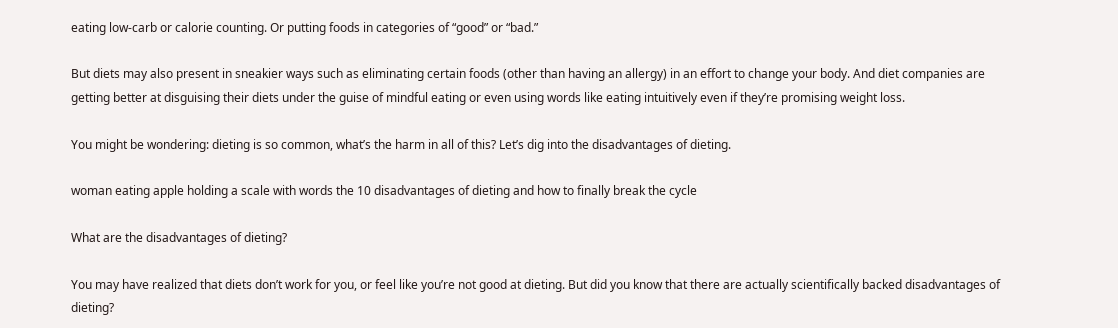eating low-carb or calorie counting. Or putting foods in categories of “good” or “bad.”

But diets may also present in sneakier ways such as eliminating certain foods (other than having an allergy) in an effort to change your body. And diet companies are getting better at disguising their diets under the guise of mindful eating or even using words like eating intuitively even if they’re promising weight loss.

You might be wondering: dieting is so common, what’s the harm in all of this? Let’s dig into the disadvantages of dieting.

woman eating apple holding a scale with words the 10 disadvantages of dieting and how to finally break the cycle

What are the disadvantages of dieting?

You may have realized that diets don’t work for you, or feel like you’re not good at dieting. But did you know that there are actually scientifically backed disadvantages of dieting?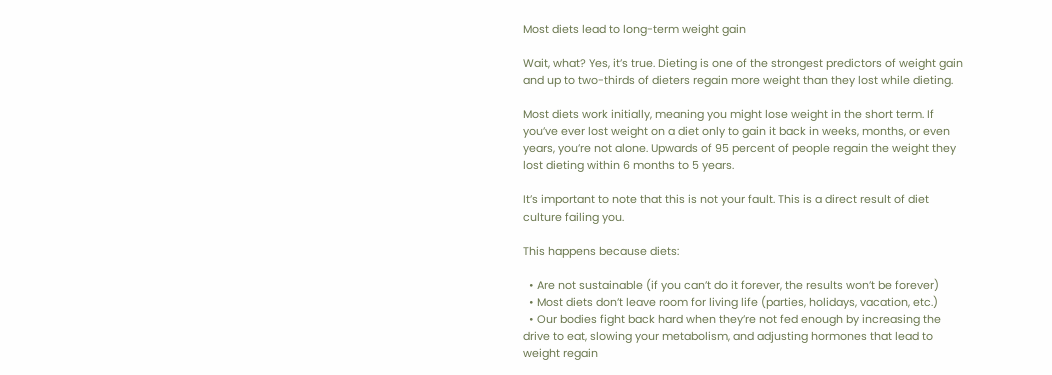Most diets lead to long-term weight gain

Wait, what? Yes, it’s true. Dieting is one of the strongest predictors of weight gain and up to two-thirds of dieters regain more weight than they lost while dieting.

Most diets work initially, meaning you might lose weight in the short term. If you’ve ever lost weight on a diet only to gain it back in weeks, months, or even years, you’re not alone. Upwards of 95 percent of people regain the weight they lost dieting within 6 months to 5 years.

It’s important to note that this is not your fault. This is a direct result of diet culture failing you.

This happens because diets:

  • Are not sustainable (if you can’t do it forever, the results won’t be forever)
  • Most diets don’t leave room for living life (parties, holidays, vacation, etc.)
  • Our bodies fight back hard when they’re not fed enough by increasing the drive to eat, slowing your metabolism, and adjusting hormones that lead to weight regain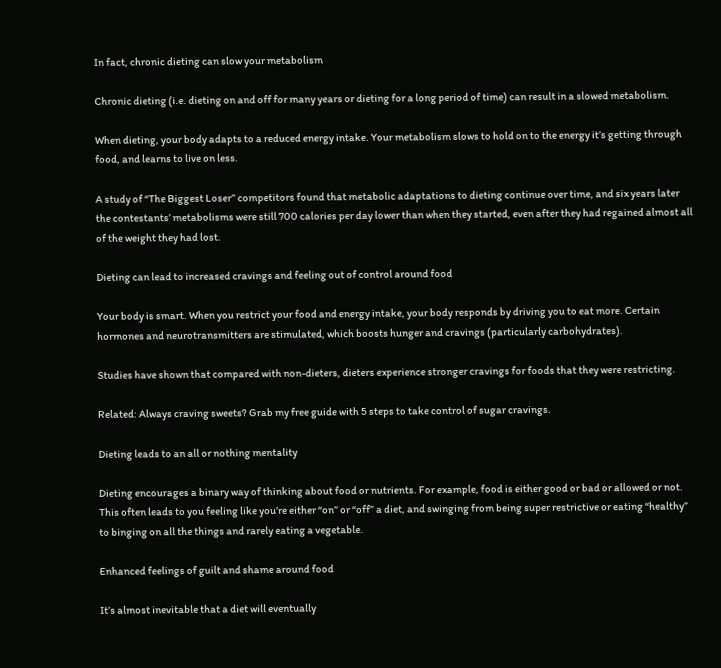In fact, chronic dieting can slow your metabolism

Chronic dieting (i.e. dieting on and off for many years or dieting for a long period of time) can result in a slowed metabolism.

When dieting, your body adapts to a reduced energy intake. Your metabolism slows to hold on to the energy it’s getting through food, and learns to live on less.

A study of “The Biggest Loser” competitors found that metabolic adaptations to dieting continue over time, and six years later the contestants’ metabolisms were still 700 calories per day lower than when they started, even after they had regained almost all of the weight they had lost.

Dieting can lead to increased cravings and feeling out of control around food

Your body is smart. When you restrict your food and energy intake, your body responds by driving you to eat more. Certain hormones and neurotransmitters are stimulated, which boosts hunger and cravings (particularly carbohydrates).

Studies have shown that compared with non-dieters, dieters experience stronger cravings for foods that they were restricting.

Related: Always craving sweets? Grab my free guide with 5 steps to take control of sugar cravings.

Dieting leads to an all or nothing mentality

Dieting encourages a binary way of thinking about food or nutrients. For example, food is either good or bad or allowed or not. This often leads to you feeling like you’re either “on” or “off” a diet, and swinging from being super restrictive or eating “healthy” to binging on all the things and rarely eating a vegetable.

Enhanced feelings of guilt and shame around food

It’s almost inevitable that a diet will eventually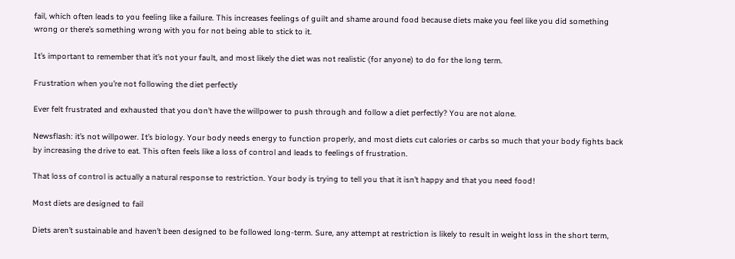fail, which often leads to you feeling like a failure. This increases feelings of guilt and shame around food because diets make you feel like you did something wrong or there’s something wrong with you for not being able to stick to it.

It’s important to remember that it’s not your fault, and most likely the diet was not realistic (for anyone) to do for the long term.

Frustration when you’re not following the diet perfectly

Ever felt frustrated and exhausted that you don’t have the willpower to push through and follow a diet perfectly? You are not alone.

Newsflash: it’s not willpower. It’s biology. Your body needs energy to function properly, and most diets cut calories or carbs so much that your body fights back by increasing the drive to eat. This often feels like a loss of control and leads to feelings of frustration.

That loss of control is actually a natural response to restriction. Your body is trying to tell you that it isn’t happy and that you need food!

Most diets are designed to fail

Diets aren’t sustainable and haven’t been designed to be followed long-term. Sure, any attempt at restriction is likely to result in weight loss in the short term,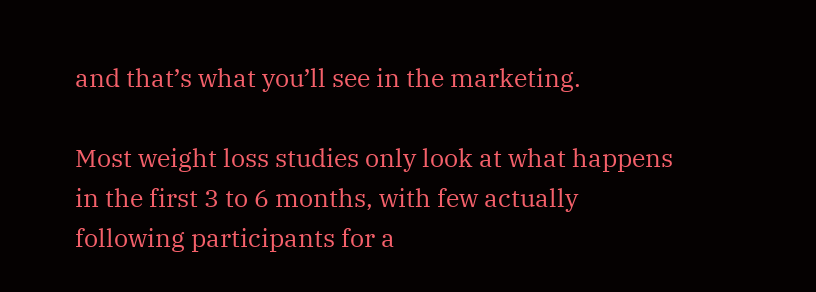and that’s what you’ll see in the marketing.

Most weight loss studies only look at what happens in the first 3 to 6 months, with few actually following participants for a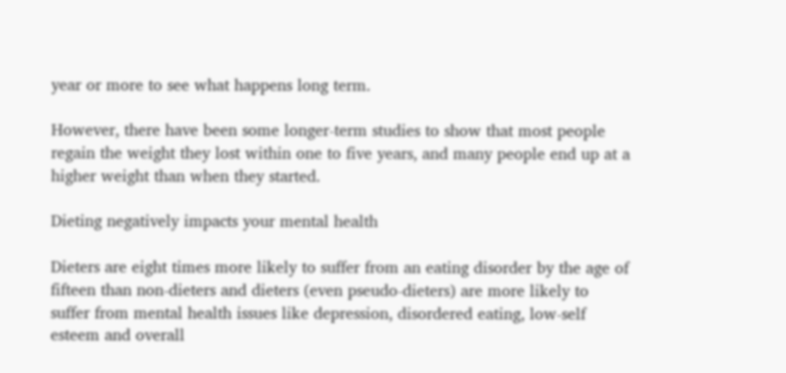year or more to see what happens long term.

However, there have been some longer-term studies to show that most people regain the weight they lost within one to five years, and many people end up at a higher weight than when they started.

Dieting negatively impacts your mental health

Dieters are eight times more likely to suffer from an eating disorder by the age of fifteen than non-dieters and dieters (even pseudo-dieters) are more likely to suffer from mental health issues like depression, disordered eating, low-self esteem and overall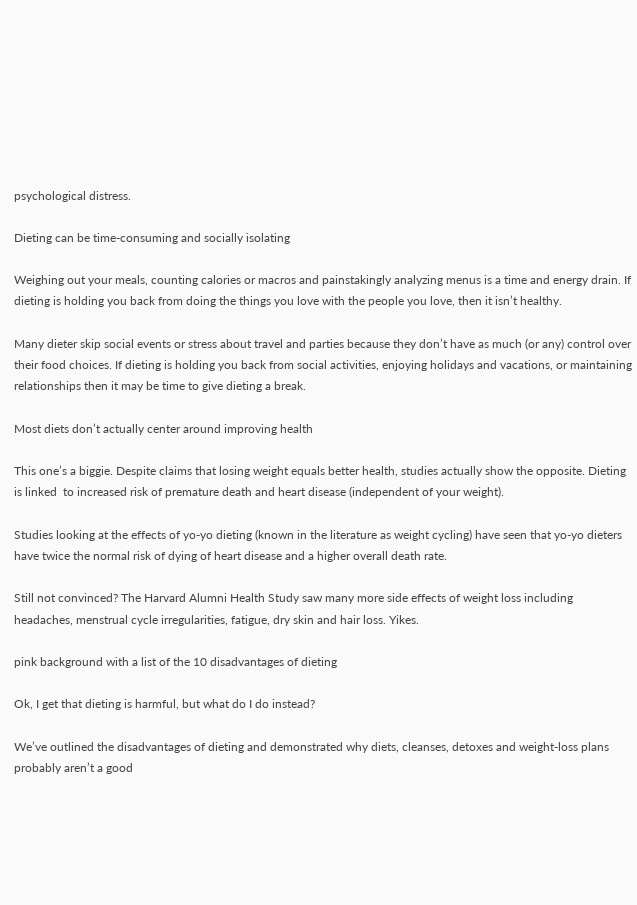psychological distress.

Dieting can be time-consuming and socially isolating

Weighing out your meals, counting calories or macros and painstakingly analyzing menus is a time and energy drain. If dieting is holding you back from doing the things you love with the people you love, then it isn’t healthy.

Many dieter skip social events or stress about travel and parties because they don’t have as much (or any) control over their food choices. If dieting is holding you back from social activities, enjoying holidays and vacations, or maintaining relationships then it may be time to give dieting a break.

Most diets don’t actually center around improving health

This one’s a biggie. Despite claims that losing weight equals better health, studies actually show the opposite. Dieting is linked  to increased risk of premature death and heart disease (independent of your weight).

Studies looking at the effects of yo-yo dieting (known in the literature as weight cycling) have seen that yo-yo dieters have twice the normal risk of dying of heart disease and a higher overall death rate.

Still not convinced? The Harvard Alumni Health Study saw many more side effects of weight loss including headaches, menstrual cycle irregularities, fatigue, dry skin and hair loss. Yikes.

pink background with a list of the 10 disadvantages of dieting

Ok, I get that dieting is harmful, but what do I do instead?

We’ve outlined the disadvantages of dieting and demonstrated why diets, cleanses, detoxes and weight-loss plans probably aren’t a good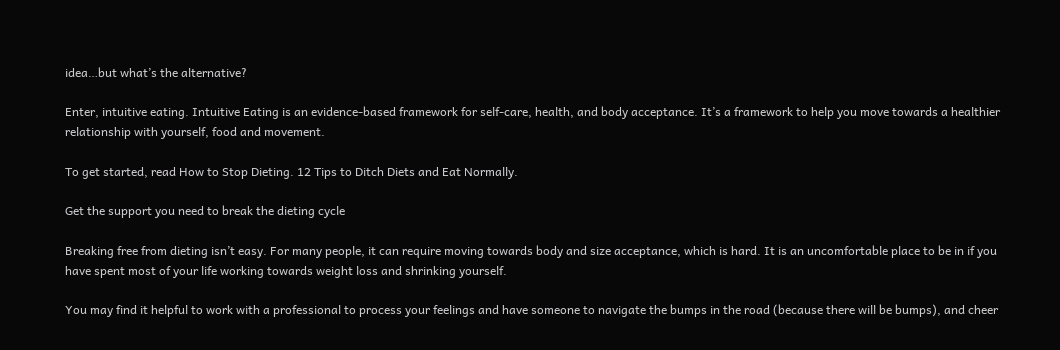idea…but what’s the alternative?

Enter, intuitive eating. Intuitive Eating is an evidence-based framework for self-care, health, and body acceptance. It’s a framework to help you move towards a healthier relationship with yourself, food and movement.

To get started, read How to Stop Dieting. 12 Tips to Ditch Diets and Eat Normally.

Get the support you need to break the dieting cycle

Breaking free from dieting isn’t easy. For many people, it can require moving towards body and size acceptance, which is hard. It is an uncomfortable place to be in if you have spent most of your life working towards weight loss and shrinking yourself.

You may find it helpful to work with a professional to process your feelings and have someone to navigate the bumps in the road (because there will be bumps), and cheer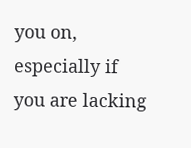you on, especially if you are lacking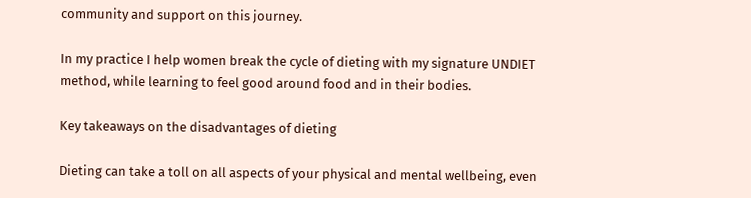community and support on this journey.

In my practice I help women break the cycle of dieting with my signature UNDIET method, while learning to feel good around food and in their bodies.

Key takeaways on the disadvantages of dieting

Dieting can take a toll on all aspects of your physical and mental wellbeing, even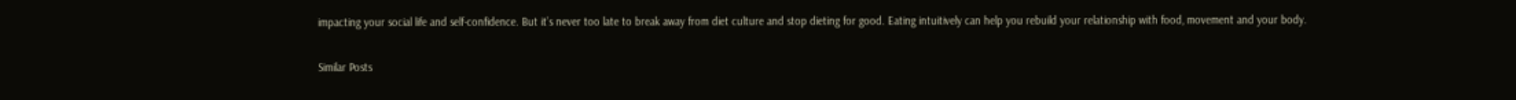impacting your social life and self-confidence. But it’s never too late to break away from diet culture and stop dieting for good. Eating intuitively can help you rebuild your relationship with food, movement and your body.

Similar Posts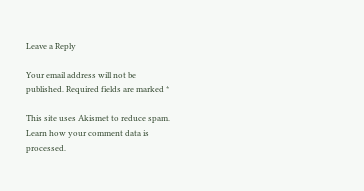Leave a Reply

Your email address will not be published. Required fields are marked *

This site uses Akismet to reduce spam. Learn how your comment data is processed.